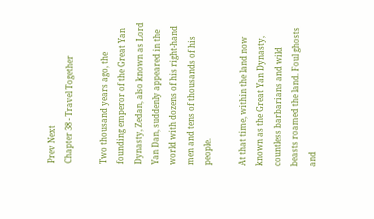Prev Next
Chapter 38 - Travel Together

Two thousand years ago, the founding emperor of the Great Yan Dynasty, Zedan, also known as Lord Yan Dan, suddenly appeared in the world with dozens of his right-hand men and tens of thousands of his people.

At that time, within the land now known as the Great Yan Dynasty, countless barbarians and wild beasts roamed the land. Foul ghosts and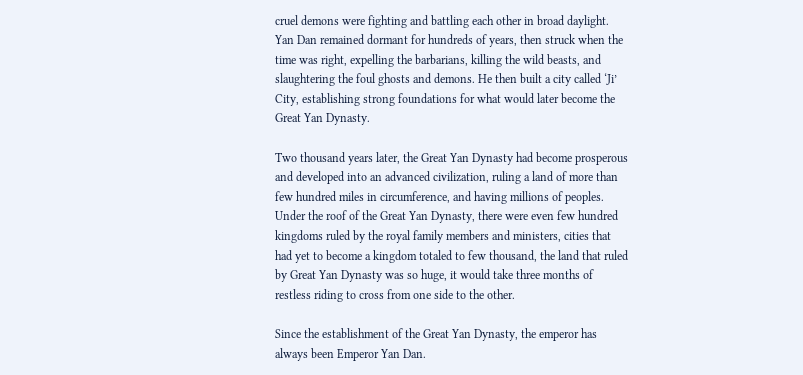cruel demons were fighting and battling each other in broad daylight. Yan Dan remained dormant for hundreds of years, then struck when the time was right, expelling the barbarians, killing the wild beasts, and slaughtering the foul ghosts and demons. He then built a city called ‘Ji’ City, establishing strong foundations for what would later become the Great Yan Dynasty.

Two thousand years later, the Great Yan Dynasty had become prosperous and developed into an advanced civilization, ruling a land of more than few hundred miles in circumference, and having millions of peoples. Under the roof of the Great Yan Dynasty, there were even few hundred kingdoms ruled by the royal family members and ministers, cities that had yet to become a kingdom totaled to few thousand, the land that ruled by Great Yan Dynasty was so huge, it would take three months of restless riding to cross from one side to the other.

Since the establishment of the Great Yan Dynasty, the emperor has always been Emperor Yan Dan.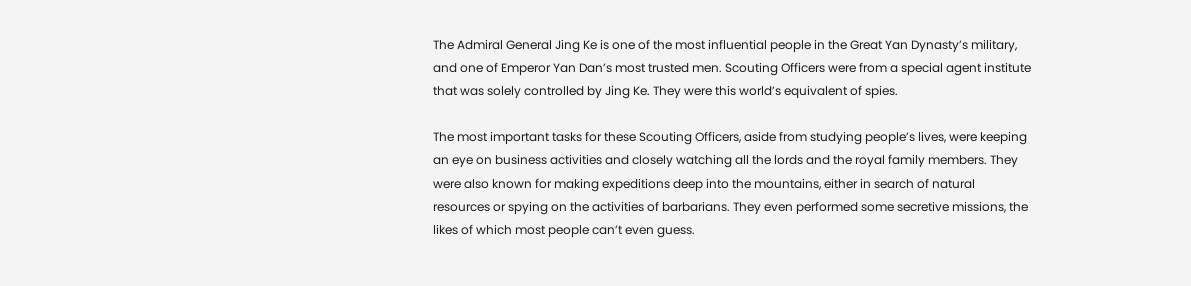The Admiral General Jing Ke is one of the most influential people in the Great Yan Dynasty’s military, and one of Emperor Yan Dan’s most trusted men. Scouting Officers were from a special agent institute that was solely controlled by Jing Ke. They were this world’s equivalent of spies.

The most important tasks for these Scouting Officers, aside from studying people’s lives, were keeping an eye on business activities and closely watching all the lords and the royal family members. They were also known for making expeditions deep into the mountains, either in search of natural resources or spying on the activities of barbarians. They even performed some secretive missions, the likes of which most people can’t even guess.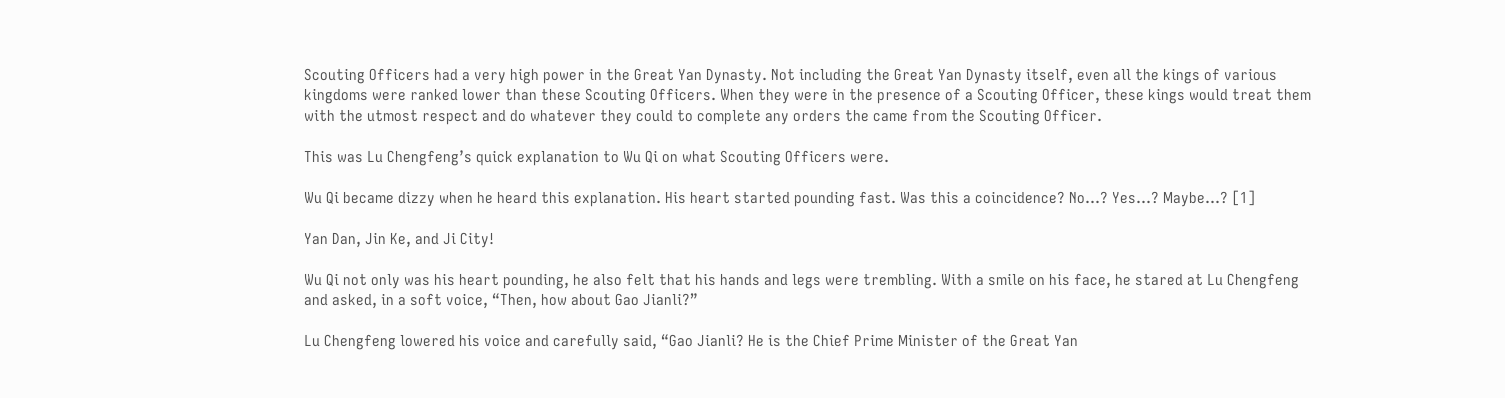Scouting Officers had a very high power in the Great Yan Dynasty. Not including the Great Yan Dynasty itself, even all the kings of various kingdoms were ranked lower than these Scouting Officers. When they were in the presence of a Scouting Officer, these kings would treat them with the utmost respect and do whatever they could to complete any orders the came from the Scouting Officer.

This was Lu Chengfeng’s quick explanation to Wu Qi on what Scouting Officers were.

Wu Qi became dizzy when he heard this explanation. His heart started pounding fast. Was this a coincidence? No...? Yes...? Maybe...? [1]

Yan Dan, Jin Ke, and Ji City!

Wu Qi not only was his heart pounding, he also felt that his hands and legs were trembling. With a smile on his face, he stared at Lu Chengfeng and asked, in a soft voice, “Then, how about Gao Jianli?”

Lu Chengfeng lowered his voice and carefully said, “Gao Jianli? He is the Chief Prime Minister of the Great Yan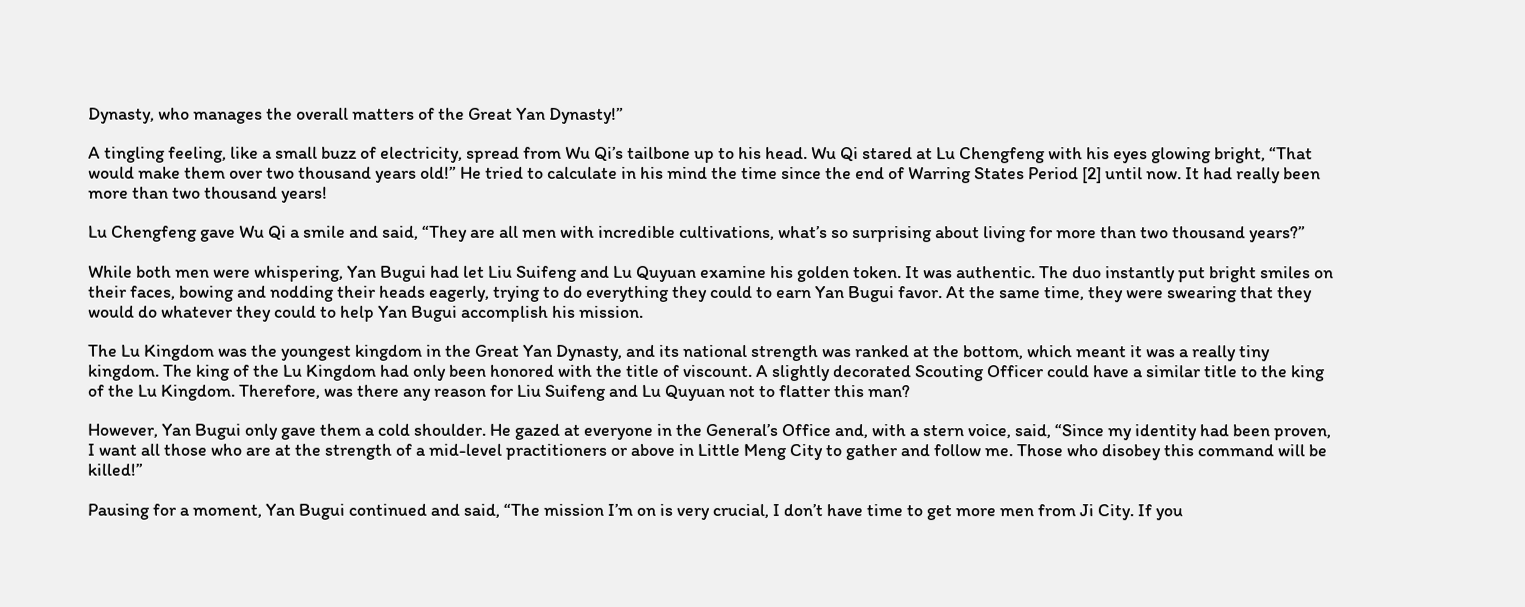Dynasty, who manages the overall matters of the Great Yan Dynasty!”

A tingling feeling, like a small buzz of electricity, spread from Wu Qi’s tailbone up to his head. Wu Qi stared at Lu Chengfeng with his eyes glowing bright, “That would make them over two thousand years old!” He tried to calculate in his mind the time since the end of Warring States Period [2] until now. It had really been more than two thousand years!

Lu Chengfeng gave Wu Qi a smile and said, “They are all men with incredible cultivations, what’s so surprising about living for more than two thousand years?”

While both men were whispering, Yan Bugui had let Liu Suifeng and Lu Quyuan examine his golden token. It was authentic. The duo instantly put bright smiles on their faces, bowing and nodding their heads eagerly, trying to do everything they could to earn Yan Bugui favor. At the same time, they were swearing that they would do whatever they could to help Yan Bugui accomplish his mission.

The Lu Kingdom was the youngest kingdom in the Great Yan Dynasty, and its national strength was ranked at the bottom, which meant it was a really tiny kingdom. The king of the Lu Kingdom had only been honored with the title of viscount. A slightly decorated Scouting Officer could have a similar title to the king of the Lu Kingdom. Therefore, was there any reason for Liu Suifeng and Lu Quyuan not to flatter this man?

However, Yan Bugui only gave them a cold shoulder. He gazed at everyone in the General’s Office and, with a stern voice, said, “Since my identity had been proven, I want all those who are at the strength of a mid-level practitioners or above in Little Meng City to gather and follow me. Those who disobey this command will be killed!”

Pausing for a moment, Yan Bugui continued and said, “The mission I’m on is very crucial, I don’t have time to get more men from Ji City. If you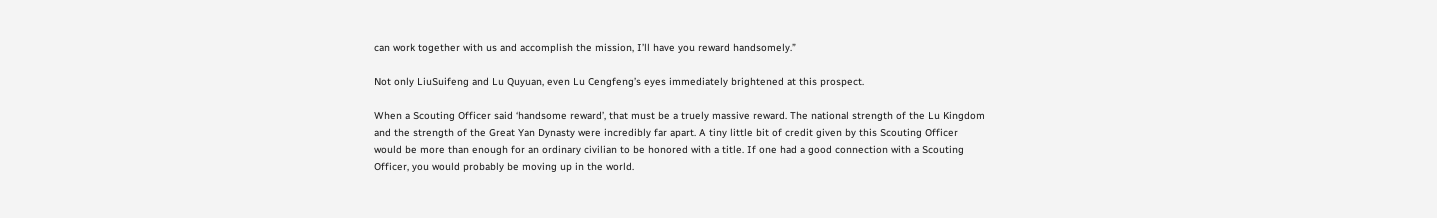can work together with us and accomplish the mission, I’ll have you reward handsomely.”

Not only LiuSuifeng and Lu Quyuan, even Lu Cengfeng’s eyes immediately brightened at this prospect.

When a Scouting Officer said ‘handsome reward’, that must be a truely massive reward. The national strength of the Lu Kingdom and the strength of the Great Yan Dynasty were incredibly far apart. A tiny little bit of credit given by this Scouting Officer would be more than enough for an ordinary civilian to be honored with a title. If one had a good connection with a Scouting Officer, you would probably be moving up in the world.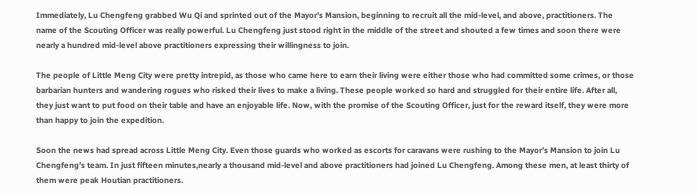Immediately, Lu Chengfeng grabbed Wu Qi and sprinted out of the Mayor’s Mansion, beginning to recruit all the mid-level, and above, practitioners. The name of the Scouting Officer was really powerful. Lu Chengfeng just stood right in the middle of the street and shouted a few times and soon there were nearly a hundred mid-level above practitioners expressing their willingness to join.

The people of Little Meng City were pretty intrepid, as those who came here to earn their living were either those who had committed some crimes, or those barbarian hunters and wandering rogues who risked their lives to make a living. These people worked so hard and struggled for their entire life. After all, they just want to put food on their table and have an enjoyable life. Now, with the promise of the Scouting Officer, just for the reward itself, they were more than happy to join the expedition.

Soon the news had spread across Little Meng City. Even those guards who worked as escorts for caravans were rushing to the Mayor’s Mansion to join Lu Chengfeng’s team. In just fifteen minutes,nearly a thousand mid-level and above practitioners had joined Lu Chengfeng. Among these men, at least thirty of them were peak Houtian practitioners.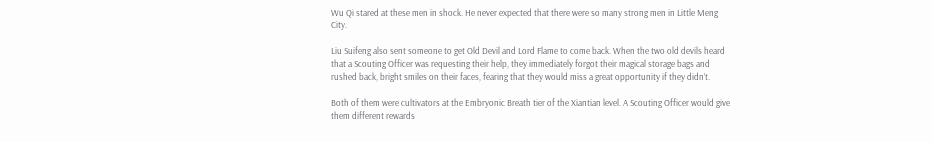Wu Qi stared at these men in shock. He never expected that there were so many strong men in Little Meng City.

Liu Suifeng also sent someone to get Old Devil and Lord Flame to come back. When the two old devils heard that a Scouting Officer was requesting their help, they immediately forgot their magical storage bags and rushed back, bright smiles on their faces, fearing that they would miss a great opportunity if they didn’t.

Both of them were cultivators at the Embryonic Breath tier of the Xiantian level. A Scouting Officer would give them different rewards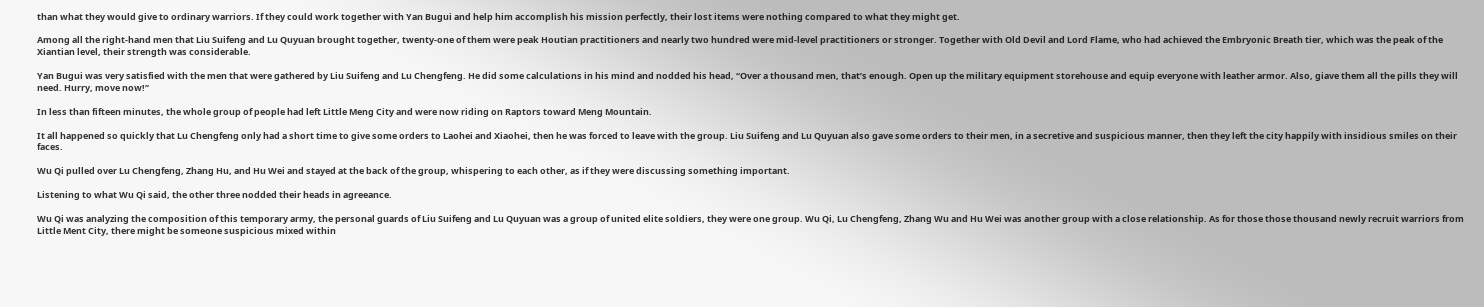than what they would give to ordinary warriors. If they could work together with Yan Bugui and help him accomplish his mission perfectly, their lost items were nothing compared to what they might get.

Among all the right-hand men that Liu Suifeng and Lu Quyuan brought together, twenty-one of them were peak Houtian practitioners and nearly two hundred were mid-level practitioners or stronger. Together with Old Devil and Lord Flame, who had achieved the Embryonic Breath tier, which was the peak of the Xiantian level, their strength was considerable.

Yan Bugui was very satisfied with the men that were gathered by Liu Suifeng and Lu Chengfeng. He did some calculations in his mind and nodded his head, “Over a thousand men, that’s enough. Open up the military equipment storehouse and equip everyone with leather armor. Also, giave them all the pills they will need. Hurry, move now!”

In less than fifteen minutes, the whole group of people had left Little Meng City and were now riding on Raptors toward Meng Mountain.

It all happened so quickly that Lu Chengfeng only had a short time to give some orders to Laohei and Xiaohei, then he was forced to leave with the group. Liu Suifeng and Lu Quyuan also gave some orders to their men, in a secretive and suspicious manner, then they left the city happily with insidious smiles on their faces.

Wu Qi pulled over Lu Chengfeng, Zhang Hu, and Hu Wei and stayed at the back of the group, whispering to each other, as if they were discussing something important.

Listening to what Wu Qi said, the other three nodded their heads in agreeance.

Wu Qi was analyzing the composition of this temporary army, the personal guards of Liu Suifeng and Lu Quyuan was a group of united elite soldiers, they were one group. Wu Qi, Lu Chengfeng, Zhang Wu and Hu Wei was another group with a close relationship. As for those those thousand newly recruit warriors from Little Ment City, there might be someone suspicious mixed within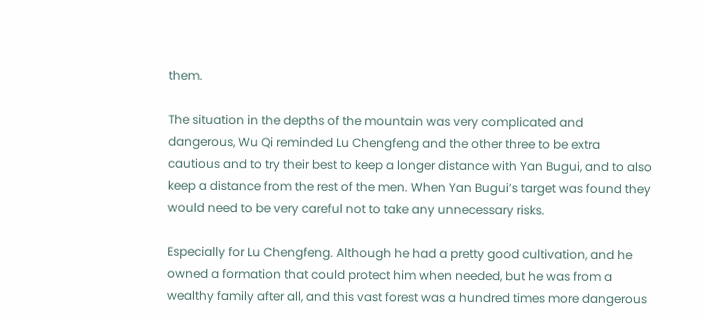them.

The situation in the depths of the mountain was very complicated and dangerous, Wu Qi reminded Lu Chengfeng and the other three to be extra cautious and to try their best to keep a longer distance with Yan Bugui, and to also keep a distance from the rest of the men. When Yan Bugui’s target was found they would need to be very careful not to take any unnecessary risks.

Especially for Lu Chengfeng. Although he had a pretty good cultivation, and he owned a formation that could protect him when needed, but he was from a wealthy family after all, and this vast forest was a hundred times more dangerous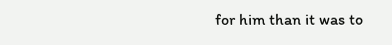for him than it was to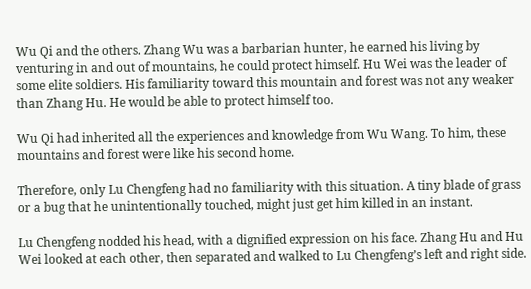Wu Qi and the others. Zhang Wu was a barbarian hunter, he earned his living by venturing in and out of mountains, he could protect himself. Hu Wei was the leader of some elite soldiers. His familiarity toward this mountain and forest was not any weaker than Zhang Hu. He would be able to protect himself too.

Wu Qi had inherited all the experiences and knowledge from Wu Wang. To him, these mountains and forest were like his second home.

Therefore, only Lu Chengfeng had no familiarity with this situation. A tiny blade of grass or a bug that he unintentionally touched, might just get him killed in an instant.

Lu Chengfeng nodded his head, with a dignified expression on his face. Zhang Hu and Hu Wei looked at each other, then separated and walked to Lu Chengfeng’s left and right side.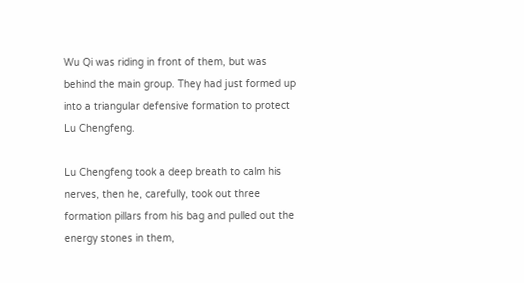Wu Qi was riding in front of them, but was behind the main group. They had just formed up into a triangular defensive formation to protect Lu Chengfeng.

Lu Chengfeng took a deep breath to calm his nerves, then he, carefully, took out three formation pillars from his bag and pulled out the energy stones in them,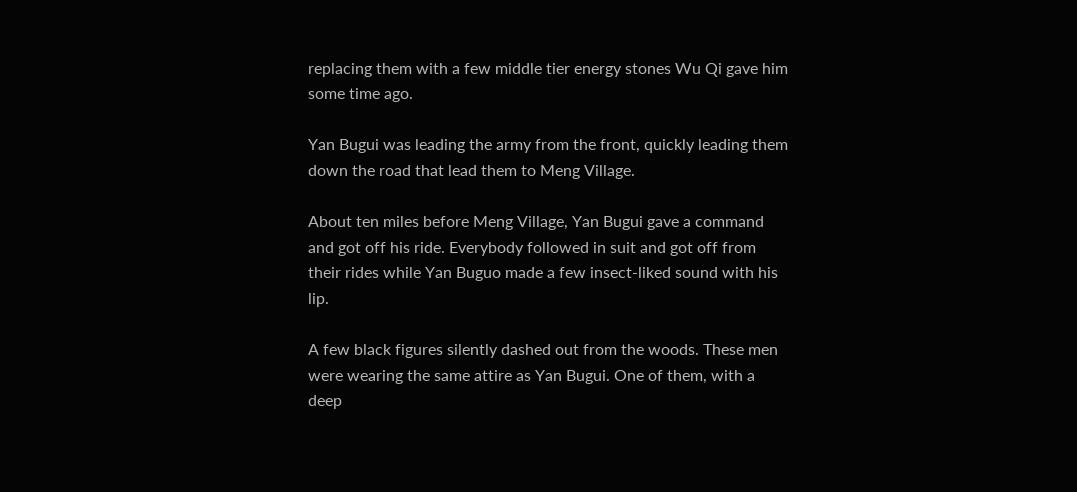replacing them with a few middle tier energy stones Wu Qi gave him some time ago.

Yan Bugui was leading the army from the front, quickly leading them down the road that lead them to Meng Village.

About ten miles before Meng Village, Yan Bugui gave a command and got off his ride. Everybody followed in suit and got off from their rides while Yan Buguo made a few insect-liked sound with his lip.

A few black figures silently dashed out from the woods. These men were wearing the same attire as Yan Bugui. One of them, with a deep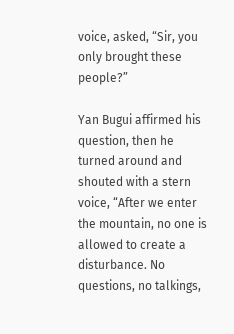voice, asked, “Sir, you only brought these people?”

Yan Bugui affirmed his question, then he turned around and shouted with a stern voice, “After we enter the mountain, no one is allowed to create a disturbance. No questions, no talkings,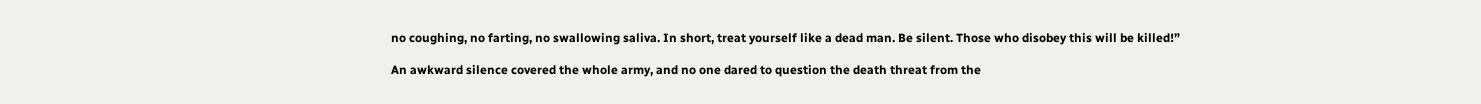no coughing, no farting, no swallowing saliva. In short, treat yourself like a dead man. Be silent. Those who disobey this will be killed!”

An awkward silence covered the whole army, and no one dared to question the death threat from the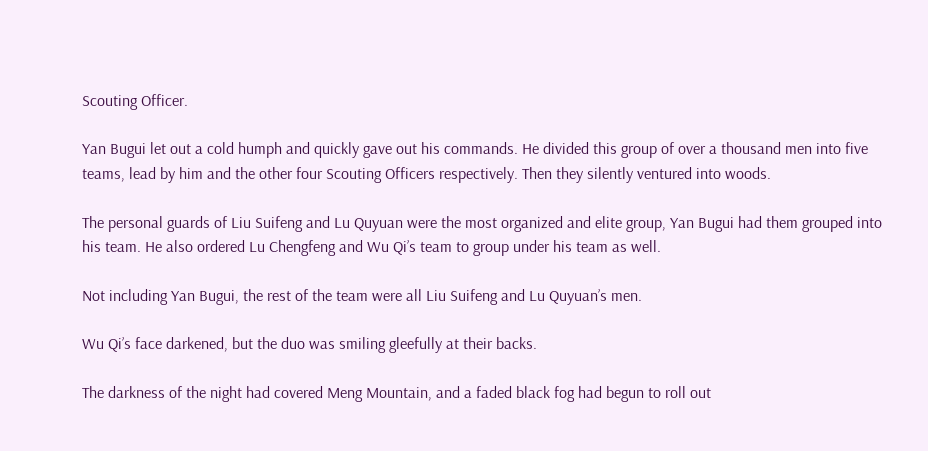Scouting Officer.

Yan Bugui let out a cold humph and quickly gave out his commands. He divided this group of over a thousand men into five teams, lead by him and the other four Scouting Officers respectively. Then they silently ventured into woods.

The personal guards of Liu Suifeng and Lu Quyuan were the most organized and elite group, Yan Bugui had them grouped into his team. He also ordered Lu Chengfeng and Wu Qi’s team to group under his team as well.

Not including Yan Bugui, the rest of the team were all Liu Suifeng and Lu Quyuan’s men.

Wu Qi’s face darkened, but the duo was smiling gleefully at their backs.

The darkness of the night had covered Meng Mountain, and a faded black fog had begun to roll out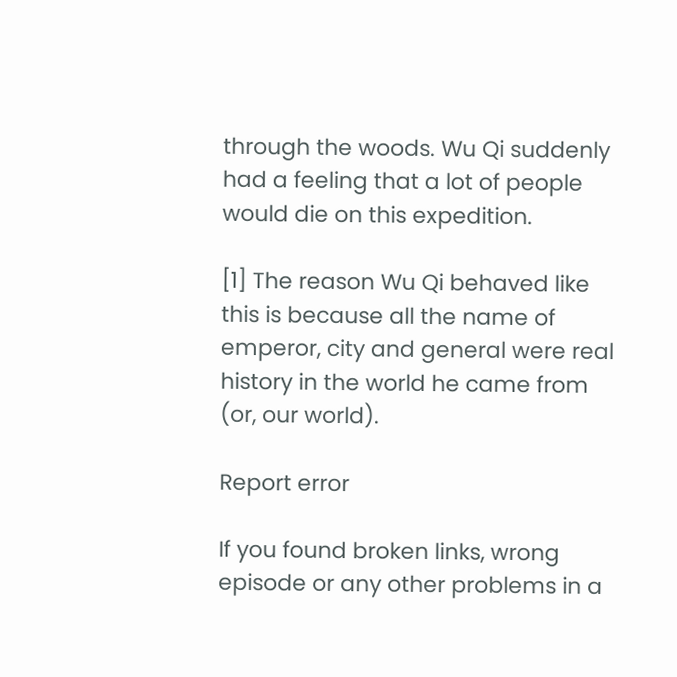through the woods. Wu Qi suddenly had a feeling that a lot of people would die on this expedition.

[1] The reason Wu Qi behaved like this is because all the name of emperor, city and general were real history in the world he came from (or, our world).

Report error

If you found broken links, wrong episode or any other problems in a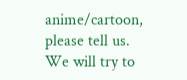anime/cartoon, please tell us. We will try to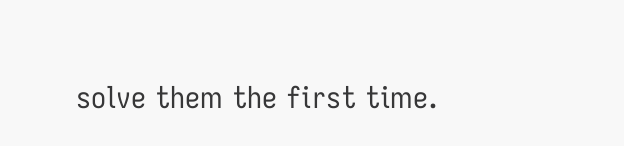solve them the first time.